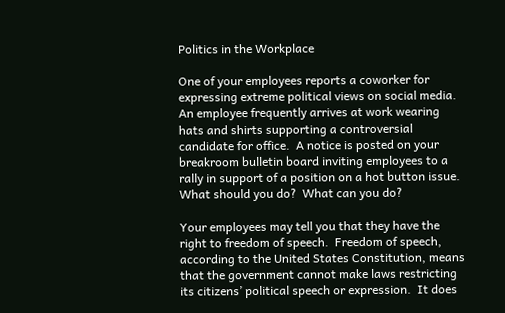Politics in the Workplace

One of your employees reports a coworker for expressing extreme political views on social media.  An employee frequently arrives at work wearing hats and shirts supporting a controversial candidate for office.  A notice is posted on your breakroom bulletin board inviting employees to a rally in support of a position on a hot button issue.  What should you do?  What can you do?

Your employees may tell you that they have the right to freedom of speech.  Freedom of speech, according to the United States Constitution, means that the government cannot make laws restricting its citizens’ political speech or expression.  It does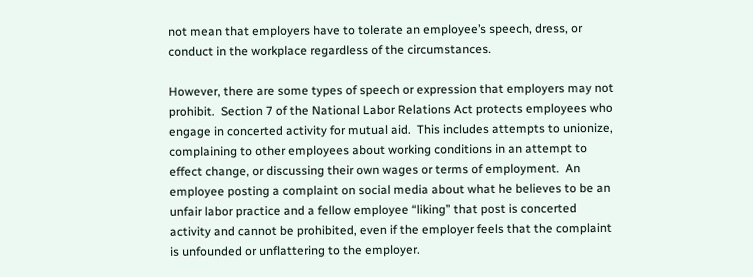not mean that employers have to tolerate an employee’s speech, dress, or conduct in the workplace regardless of the circumstances.

However, there are some types of speech or expression that employers may not prohibit.  Section 7 of the National Labor Relations Act protects employees who engage in concerted activity for mutual aid.  This includes attempts to unionize, complaining to other employees about working conditions in an attempt to effect change, or discussing their own wages or terms of employment.  An employee posting a complaint on social media about what he believes to be an unfair labor practice and a fellow employee “liking” that post is concerted activity and cannot be prohibited, even if the employer feels that the complaint is unfounded or unflattering to the employer.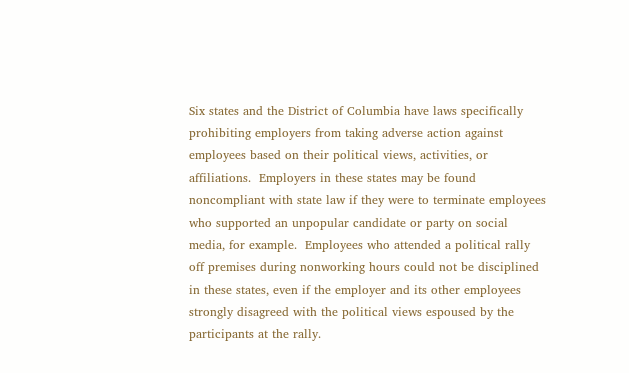Six states and the District of Columbia have laws specifically prohibiting employers from taking adverse action against employees based on their political views, activities, or affiliations.  Employers in these states may be found noncompliant with state law if they were to terminate employees who supported an unpopular candidate or party on social media, for example.  Employees who attended a political rally off premises during nonworking hours could not be disciplined in these states, even if the employer and its other employees strongly disagreed with the political views espoused by the participants at the rally.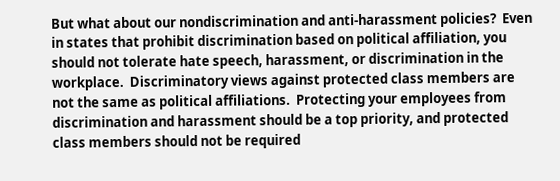But what about our nondiscrimination and anti-harassment policies?  Even in states that prohibit discrimination based on political affiliation, you should not tolerate hate speech, harassment, or discrimination in the workplace.  Discriminatory views against protected class members are not the same as political affiliations.  Protecting your employees from discrimination and harassment should be a top priority, and protected class members should not be required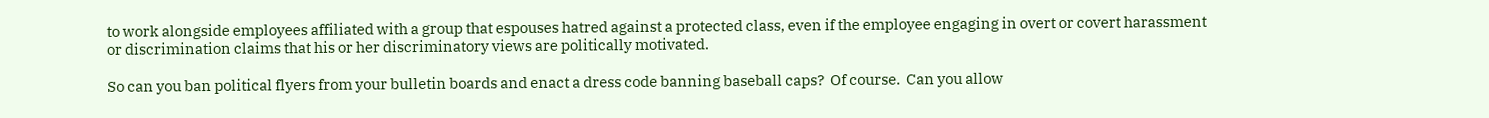to work alongside employees affiliated with a group that espouses hatred against a protected class, even if the employee engaging in overt or covert harassment or discrimination claims that his or her discriminatory views are politically motivated.

So can you ban political flyers from your bulletin boards and enact a dress code banning baseball caps?  Of course.  Can you allow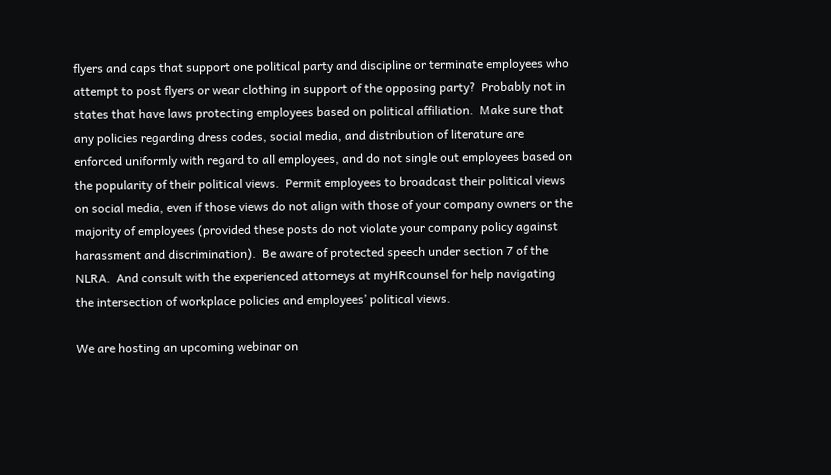flyers and caps that support one political party and discipline or terminate employees who attempt to post flyers or wear clothing in support of the opposing party?  Probably not in states that have laws protecting employees based on political affiliation.  Make sure that any policies regarding dress codes, social media, and distribution of literature are enforced uniformly with regard to all employees, and do not single out employees based on the popularity of their political views.  Permit employees to broadcast their political views on social media, even if those views do not align with those of your company owners or the majority of employees (provided these posts do not violate your company policy against harassment and discrimination).  Be aware of protected speech under section 7 of the NLRA.  And consult with the experienced attorneys at myHRcounsel for help navigating the intersection of workplace policies and employees’ political views.

We are hosting an upcoming webinar on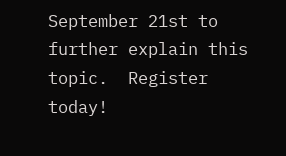September 21st to further explain this topic.  Register today!